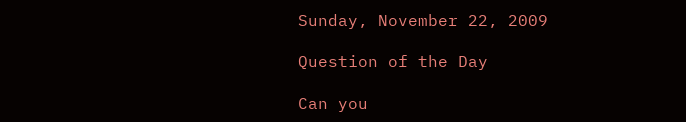Sunday, November 22, 2009

Question of the Day

Can you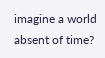imagine a world absent of time?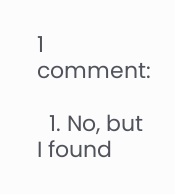1 comment:

  1. No, but I found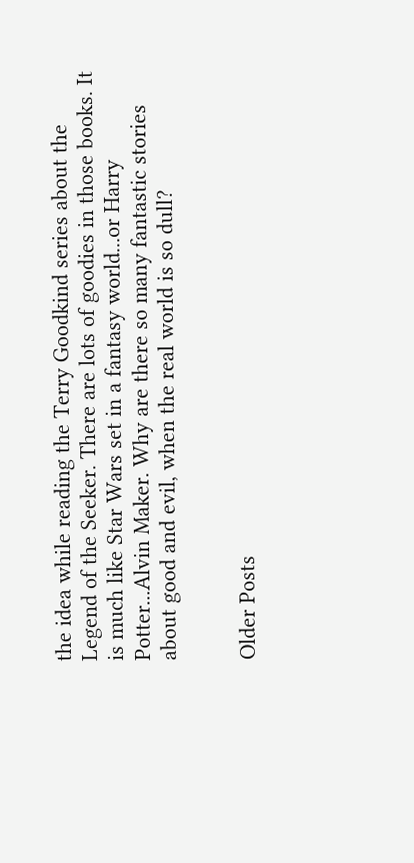the idea while reading the Terry Goodkind series about the Legend of the Seeker. There are lots of goodies in those books. It is much like Star Wars set in a fantasy world...or Harry Potter...Alvin Maker. Why are there so many fantastic stories about good and evil, when the real world is so dull?


Older Posts